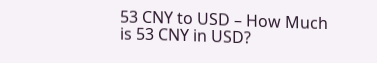53 CNY to USD – How Much is 53 CNY in USD?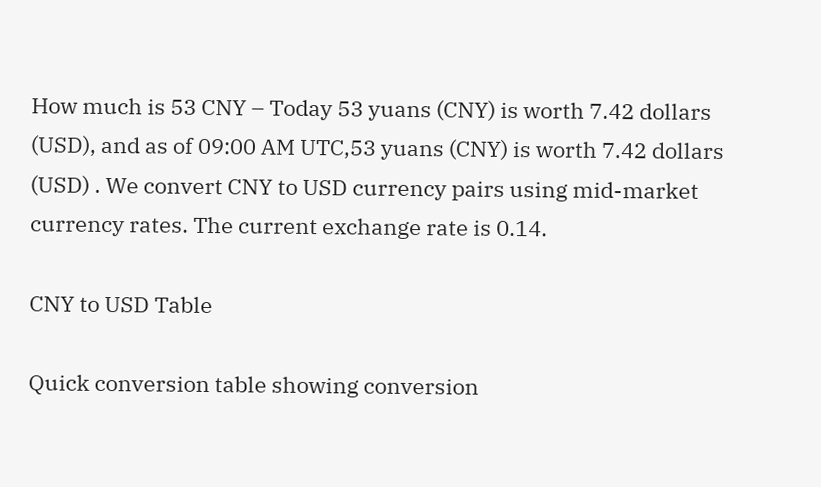How much is 53 CNY – Today 53 yuans (CNY) is worth 7.42 dollars (USD), and as of 09:00 AM UTC,53 yuans (CNY) is worth 7.42 dollars (USD) . We convert CNY to USD currency pairs using mid-market currency rates. The current exchange rate is 0.14.

CNY to USD Table

Quick conversion table showing conversion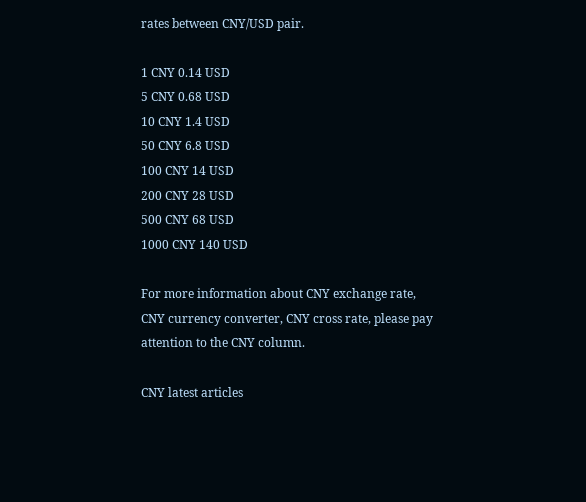rates between CNY/USD pair.

1 CNY 0.14 USD
5 CNY 0.68 USD
10 CNY 1.4 USD
50 CNY 6.8 USD
100 CNY 14 USD
200 CNY 28 USD
500 CNY 68 USD
1000 CNY 140 USD

For more information about CNY exchange rate, CNY currency converter, CNY cross rate, please pay attention to the CNY column.

CNY latest articles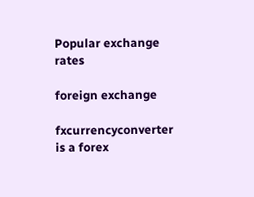Popular exchange rates

foreign exchange

fxcurrencyconverter is a forex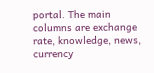portal. The main columns are exchange rate, knowledge, news, currency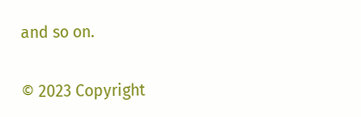and so on.

© 2023 Copyright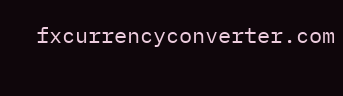fxcurrencyconverter.com